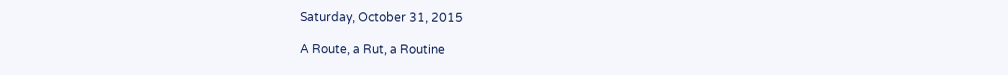Saturday, October 31, 2015

A Route, a Rut, a Routine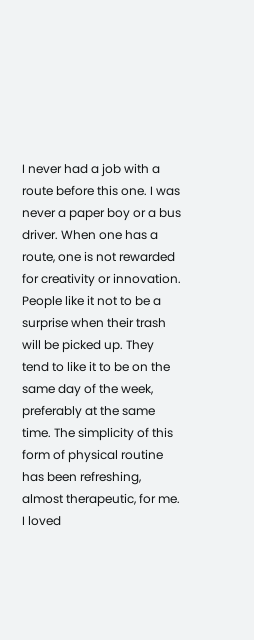I never had a job with a route before this one. I was never a paper boy or a bus driver. When one has a route, one is not rewarded for creativity or innovation. People like it not to be a surprise when their trash will be picked up. They tend to like it to be on the same day of the week, preferably at the same time. The simplicity of this form of physical routine has been refreshing, almost therapeutic, for me. I loved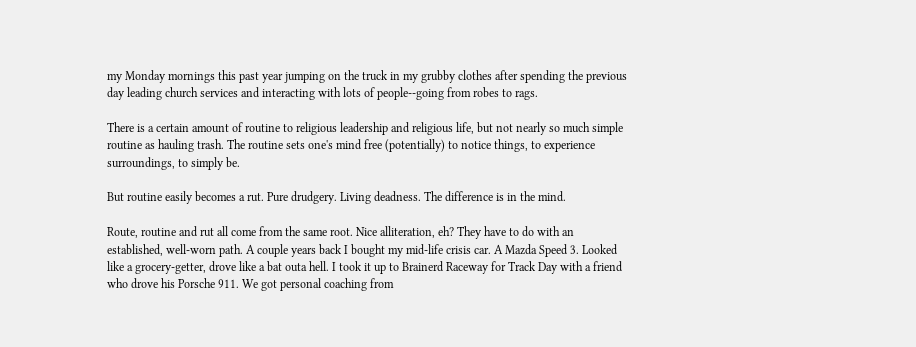my Monday mornings this past year jumping on the truck in my grubby clothes after spending the previous day leading church services and interacting with lots of people--going from robes to rags.

There is a certain amount of routine to religious leadership and religious life, but not nearly so much simple routine as hauling trash. The routine sets one's mind free (potentially) to notice things, to experience surroundings, to simply be.

But routine easily becomes a rut. Pure drudgery. Living deadness. The difference is in the mind.

Route, routine and rut all come from the same root. Nice alliteration, eh? They have to do with an established, well-worn path. A couple years back I bought my mid-life crisis car. A Mazda Speed 3. Looked like a grocery-getter, drove like a bat outa hell. I took it up to Brainerd Raceway for Track Day with a friend who drove his Porsche 911. We got personal coaching from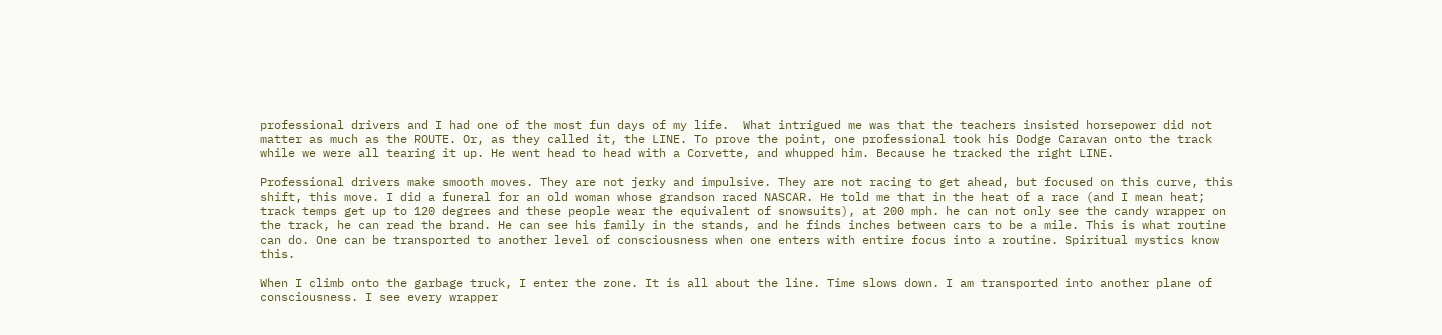professional drivers and I had one of the most fun days of my life.  What intrigued me was that the teachers insisted horsepower did not matter as much as the ROUTE. Or, as they called it, the LINE. To prove the point, one professional took his Dodge Caravan onto the track while we were all tearing it up. He went head to head with a Corvette, and whupped him. Because he tracked the right LINE.

Professional drivers make smooth moves. They are not jerky and impulsive. They are not racing to get ahead, but focused on this curve, this shift, this move. I did a funeral for an old woman whose grandson raced NASCAR. He told me that in the heat of a race (and I mean heat; track temps get up to 120 degrees and these people wear the equivalent of snowsuits), at 200 mph. he can not only see the candy wrapper on the track, he can read the brand. He can see his family in the stands, and he finds inches between cars to be a mile. This is what routine can do. One can be transported to another level of consciousness when one enters with entire focus into a routine. Spiritual mystics know this.

When I climb onto the garbage truck, I enter the zone. It is all about the line. Time slows down. I am transported into another plane of consciousness. I see every wrapper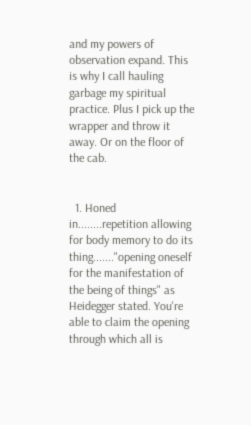and my powers of observation expand. This is why I call hauling garbage my spiritual practice. Plus I pick up the wrapper and throw it away. Or on the floor of the cab.


  1. Honed in........repetition allowing for body memory to do its thing......."opening oneself for the manifestation of the being of things" as Heidegger stated. You're able to claim the opening through which all is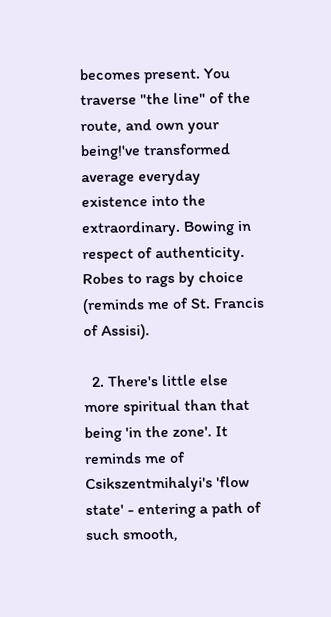becomes present. You traverse "the line" of the route, and own your being!'ve transformed average everyday existence into the extraordinary. Bowing in respect of authenticity. Robes to rags by choice (reminds me of St. Francis of Assisi).

  2. There's little else more spiritual than that being 'in the zone'. It reminds me of Csikszentmihalyi's 'flow state' - entering a path of such smooth,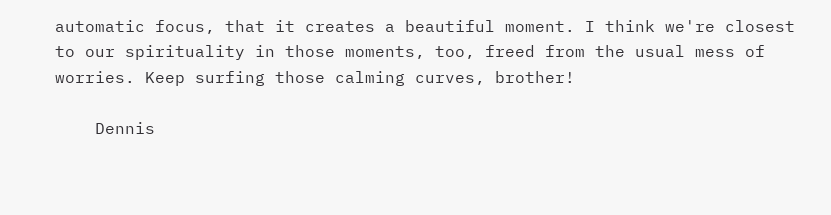automatic focus, that it creates a beautiful moment. I think we're closest to our spirituality in those moments, too, freed from the usual mess of worries. Keep surfing those calming curves, brother!

    Dennis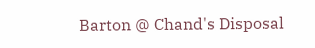Barton @ Chand's Disposal